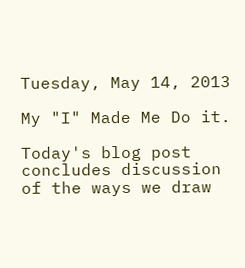Tuesday, May 14, 2013

My "I" Made Me Do it.

Today's blog post concludes discussion of the ways we draw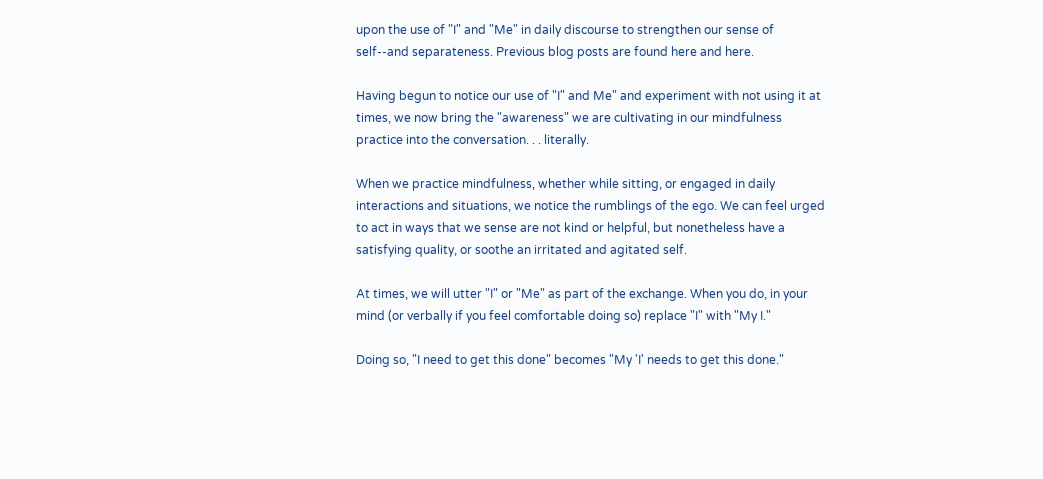upon the use of "I" and "Me" in daily discourse to strengthen our sense of self--and separateness. Previous blog posts are found here and here.

Having begun to notice our use of "I" and Me" and experiment with not using it at times, we now bring the "awareness" we are cultivating in our mindfulness practice into the conversation. . . literally.

When we practice mindfulness, whether while sitting, or engaged in daily interactions and situations, we notice the rumblings of the ego. We can feel urged to act in ways that we sense are not kind or helpful, but nonetheless have a satisfying quality, or soothe an irritated and agitated self.

At times, we will utter "I" or "Me" as part of the exchange. When you do, in your mind (or verbally if you feel comfortable doing so) replace "I" with "My I."

Doing so, "I need to get this done" becomes "My 'I' needs to get this done."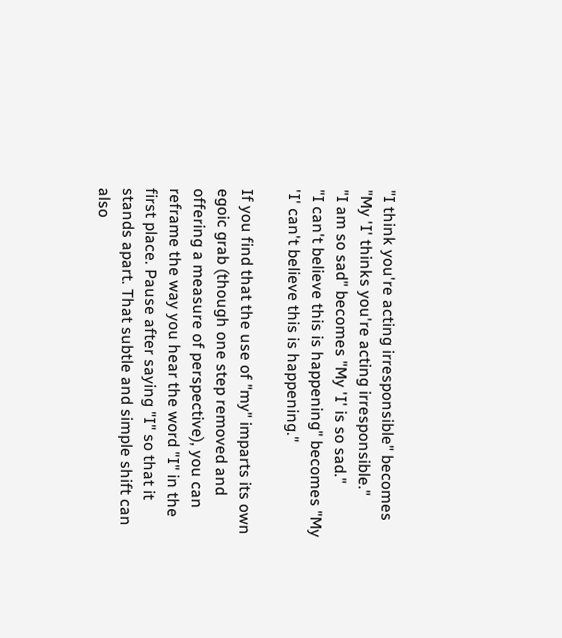"I think you're acting irresponsible" becomes "My 'I' thinks you're acting irresponsible."
"I am so sad" becomes "My 'I' is so sad."
"I can't believe this is happening" becomes "My 'I' can't believe this is happening."

If you find that the use of "my" imparts its own egoic grab (though one step removed and offering a measure of perspective), you can reframe the way you hear the word "I" in the first place. Pause after saying "I" so that it stands apart. That subtle and simple shift can also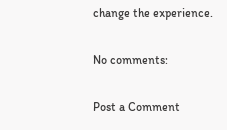change the experience.

No comments:

Post a Comment